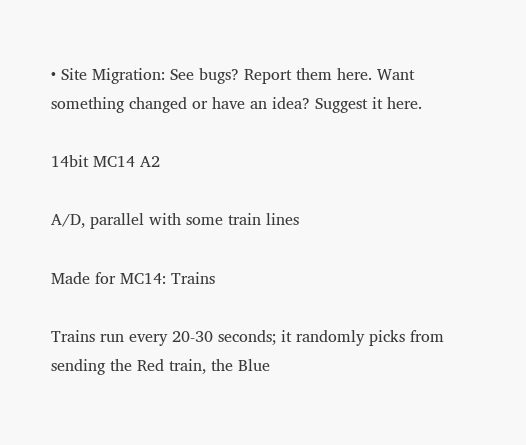• Site Migration: See bugs? Report them here. Want something changed or have an idea? Suggest it here.

14bit MC14 A2

A/D, parallel with some train lines

Made for MC14: Trains

Trains run every 20-30 seconds; it randomly picks from sending the Red train, the Blue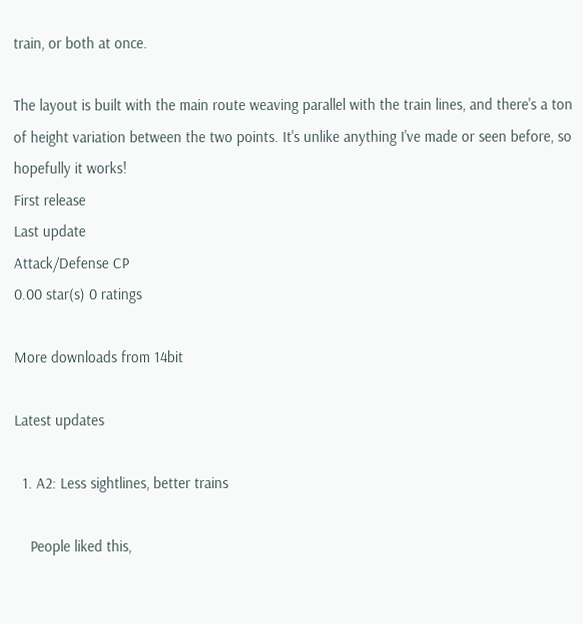train, or both at once.

The layout is built with the main route weaving parallel with the train lines, and there's a ton of height variation between the two points. It's unlike anything I've made or seen before, so hopefully it works!
First release
Last update
Attack/Defense CP
0.00 star(s) 0 ratings

More downloads from 14bit

Latest updates

  1. A2: Less sightlines, better trains

    People liked this,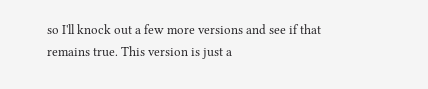so I'll knock out a few more versions and see if that remains true. This version is just a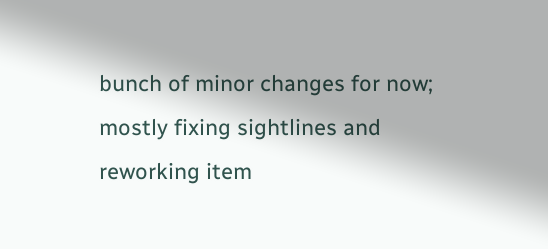bunch of minor changes for now; mostly fixing sightlines and reworking item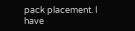pack placement. I have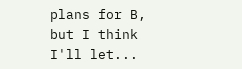plans for B, but I think I'll let...